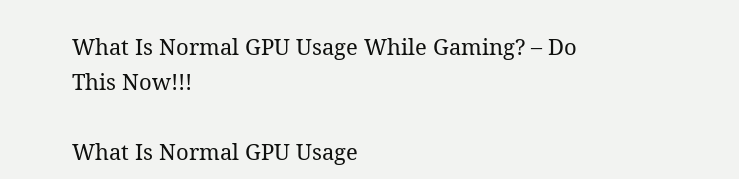What Is Normal GPU Usage While Gaming? – Do This Now!!!

What Is Normal GPU Usage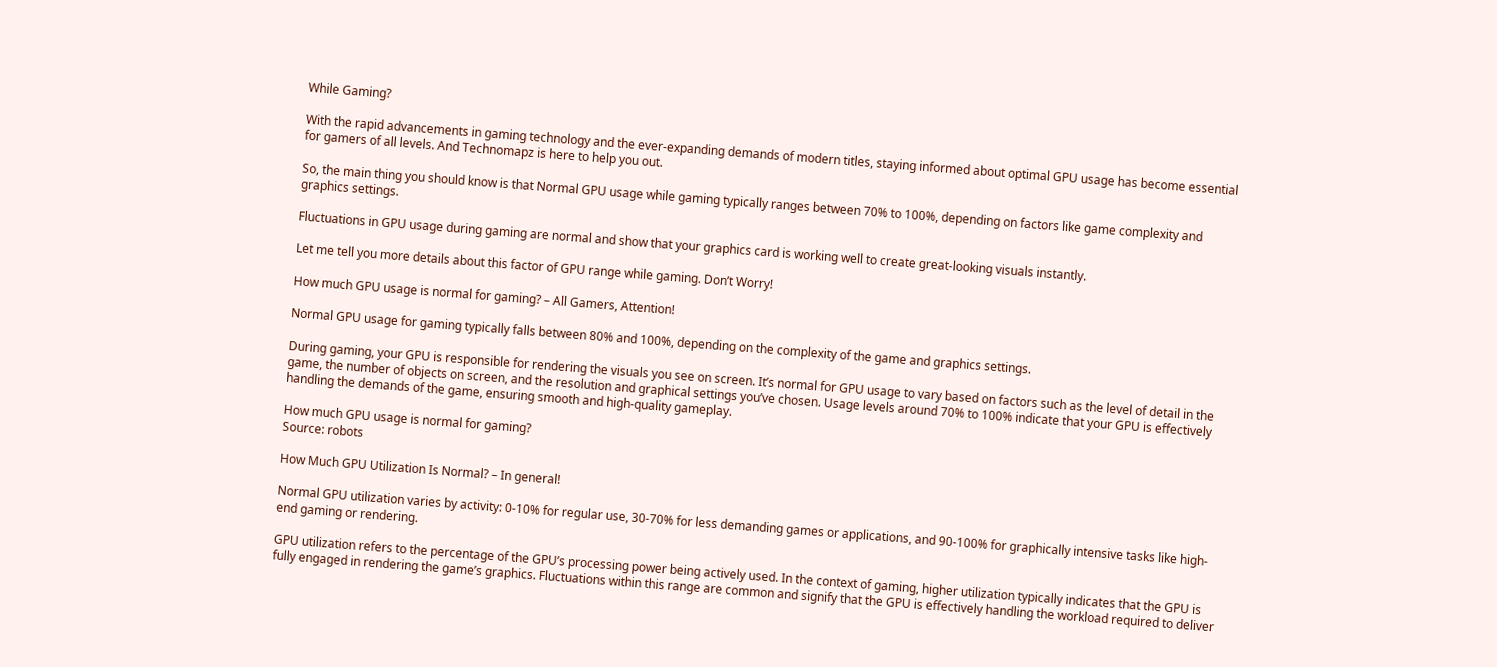While Gaming?

With the rapid advancements in gaming technology and the ever-expanding demands of modern titles, staying informed about optimal GPU usage has become essential for gamers of all levels. And Technomapz is here to help you out.

So, the main thing you should know is that Normal GPU usage while gaming typically ranges between 70% to 100%, depending on factors like game complexity and graphics settings.

Fluctuations in GPU usage during gaming are normal and show that your graphics card is working well to create great-looking visuals instantly.

Let me tell you more details about this factor of GPU range while gaming. Don’t Worry!

How much GPU usage is normal for gaming? – All Gamers, Attention!

Normal GPU usage for gaming typically falls between 80% and 100%, depending on the complexity of the game and graphics settings.

During gaming, your GPU is responsible for rendering the visuals you see on screen. It’s normal for GPU usage to vary based on factors such as the level of detail in the game, the number of objects on screen, and the resolution and graphical settings you’ve chosen. Usage levels around 70% to 100% indicate that your GPU is effectively handling the demands of the game, ensuring smooth and high-quality gameplay.

How much GPU usage is normal for gaming?
Source: robots

How Much GPU Utilization Is Normal? – In general!

Normal GPU utilization varies by activity: 0-10% for regular use, 30-70% for less demanding games or applications, and 90-100% for graphically intensive tasks like high-end gaming or rendering.

GPU utilization refers to the percentage of the GPU’s processing power being actively used. In the context of gaming, higher utilization typically indicates that the GPU is fully engaged in rendering the game’s graphics. Fluctuations within this range are common and signify that the GPU is effectively handling the workload required to deliver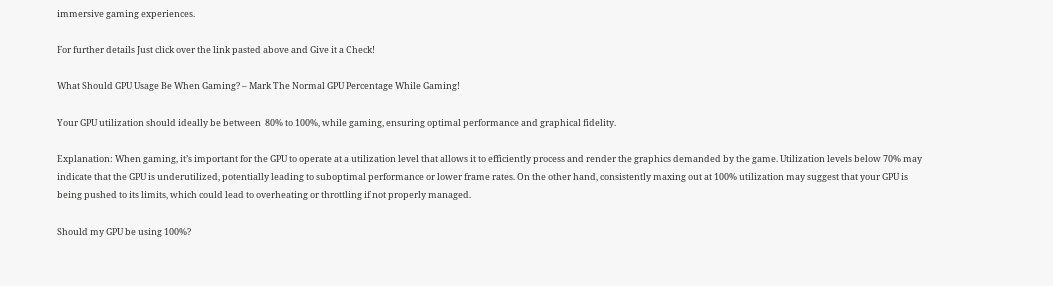immersive gaming experiences.

For further details Just click over the link pasted above and Give it a Check!

What Should GPU Usage Be When Gaming? – Mark The Normal GPU Percentage While Gaming!

Your GPU utilization should ideally be between  80% to 100%, while gaming, ensuring optimal performance and graphical fidelity.

Explanation: When gaming, it’s important for the GPU to operate at a utilization level that allows it to efficiently process and render the graphics demanded by the game. Utilization levels below 70% may indicate that the GPU is underutilized, potentially leading to suboptimal performance or lower frame rates. On the other hand, consistently maxing out at 100% utilization may suggest that your GPU is being pushed to its limits, which could lead to overheating or throttling if not properly managed.

Should my GPU be using 100%?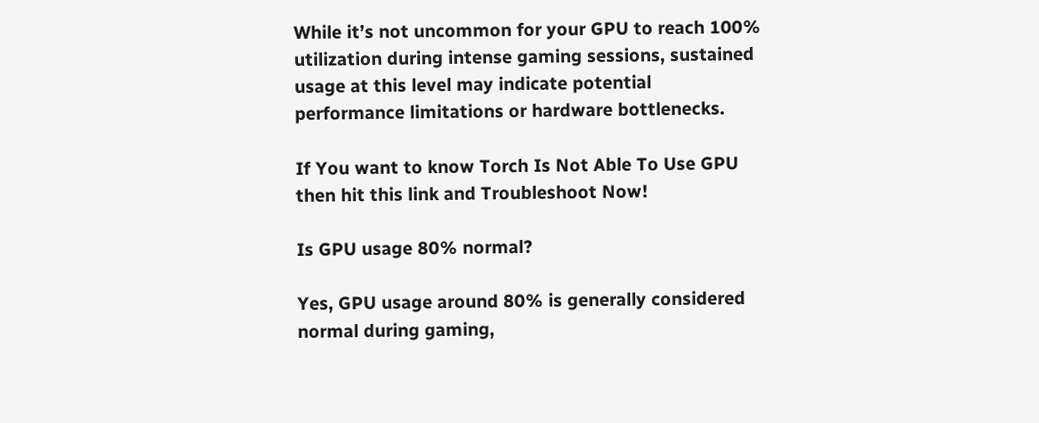While it’s not uncommon for your GPU to reach 100% utilization during intense gaming sessions, sustained usage at this level may indicate potential performance limitations or hardware bottlenecks.

If You want to know Torch Is Not Able To Use GPU then hit this link and Troubleshoot Now!

Is GPU usage 80% normal?

Yes, GPU usage around 80% is generally considered normal during gaming,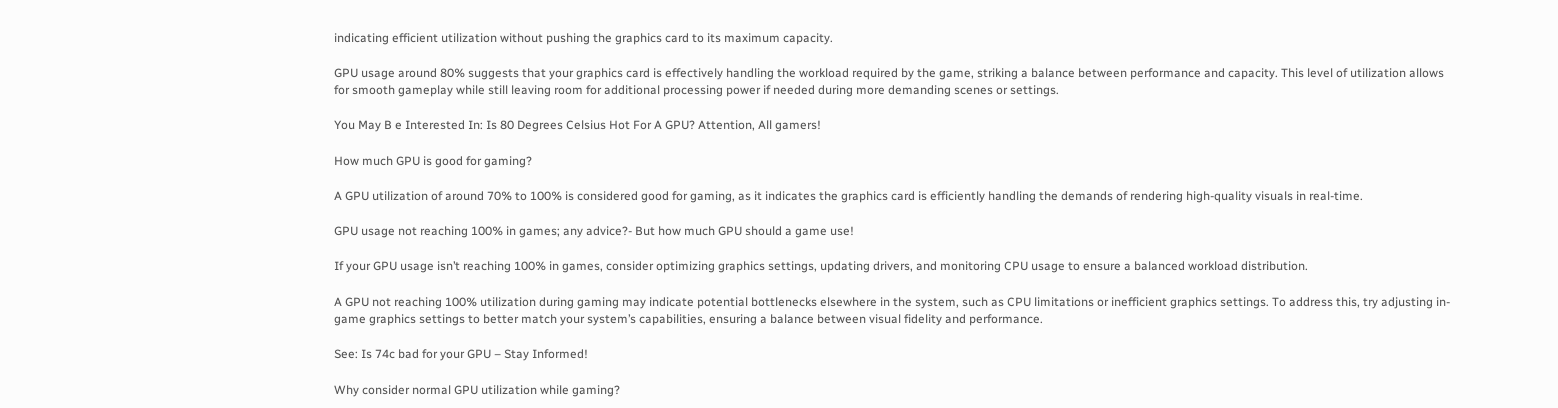indicating efficient utilization without pushing the graphics card to its maximum capacity.

GPU usage around 80% suggests that your graphics card is effectively handling the workload required by the game, striking a balance between performance and capacity. This level of utilization allows for smooth gameplay while still leaving room for additional processing power if needed during more demanding scenes or settings.

You May B e Interested In: Is 80 Degrees Celsius Hot For A GPU? Attention, All gamers!

How much GPU is good for gaming?

A GPU utilization of around 70% to 100% is considered good for gaming, as it indicates the graphics card is efficiently handling the demands of rendering high-quality visuals in real-time.

GPU usage not reaching 100% in games; any advice?- But how much GPU should a game use!

If your GPU usage isn’t reaching 100% in games, consider optimizing graphics settings, updating drivers, and monitoring CPU usage to ensure a balanced workload distribution.

A GPU not reaching 100% utilization during gaming may indicate potential bottlenecks elsewhere in the system, such as CPU limitations or inefficient graphics settings. To address this, try adjusting in-game graphics settings to better match your system’s capabilities, ensuring a balance between visual fidelity and performance.

See: Is 74c bad for your GPU – Stay Informed!

Why consider normal GPU utilization while gaming?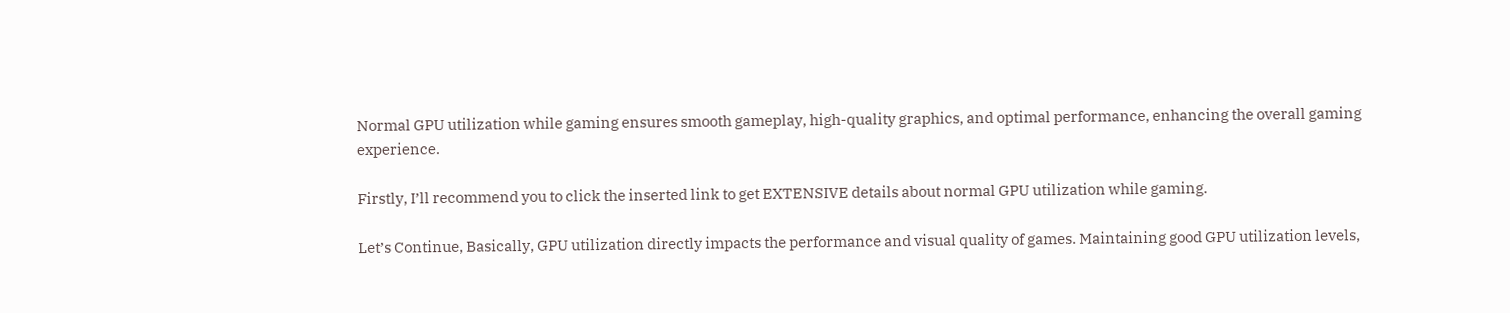Normal GPU utilization while gaming ensures smooth gameplay, high-quality graphics, and optimal performance, enhancing the overall gaming experience.

Firstly, I’ll recommend you to click the inserted link to get EXTENSIVE details about normal GPU utilization while gaming.

Let’s Continue, Basically, GPU utilization directly impacts the performance and visual quality of games. Maintaining good GPU utilization levels,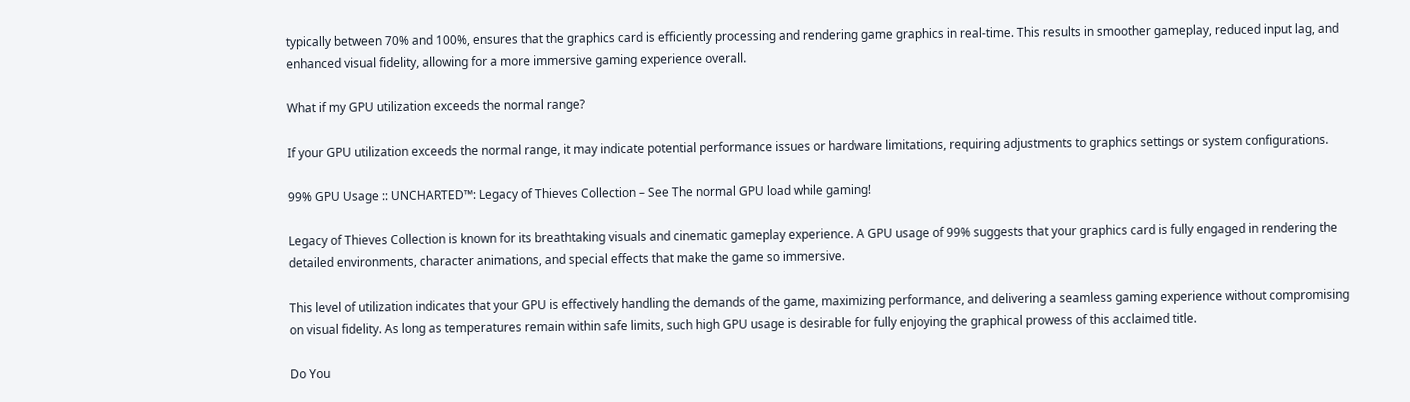typically between 70% and 100%, ensures that the graphics card is efficiently processing and rendering game graphics in real-time. This results in smoother gameplay, reduced input lag, and enhanced visual fidelity, allowing for a more immersive gaming experience overall.

What if my GPU utilization exceeds the normal range?

If your GPU utilization exceeds the normal range, it may indicate potential performance issues or hardware limitations, requiring adjustments to graphics settings or system configurations.

99% GPU Usage :: UNCHARTED™: Legacy of Thieves Collection – See The normal GPU load while gaming!

Legacy of Thieves Collection is known for its breathtaking visuals and cinematic gameplay experience. A GPU usage of 99% suggests that your graphics card is fully engaged in rendering the detailed environments, character animations, and special effects that make the game so immersive.

This level of utilization indicates that your GPU is effectively handling the demands of the game, maximizing performance, and delivering a seamless gaming experience without compromising on visual fidelity. As long as temperatures remain within safe limits, such high GPU usage is desirable for fully enjoying the graphical prowess of this acclaimed title.

Do You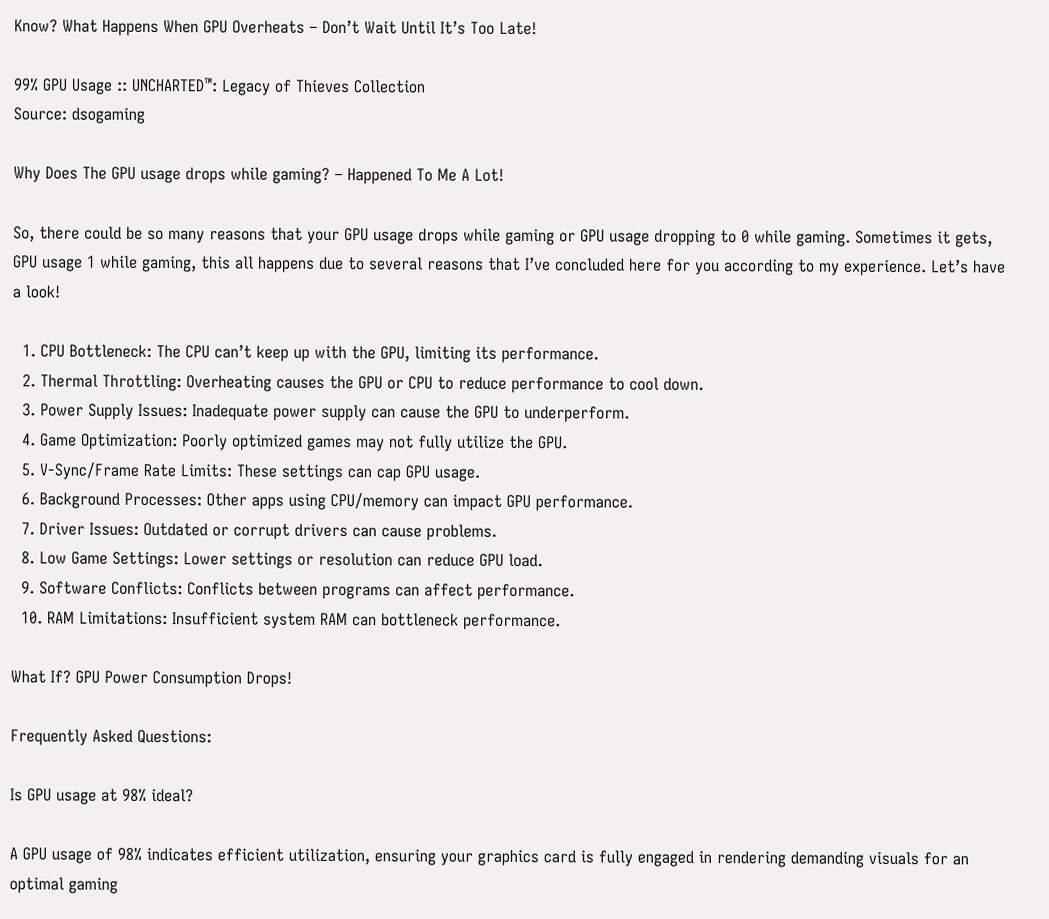Know? What Happens When GPU Overheats – Don’t Wait Until It’s Too Late!

99% GPU Usage :: UNCHARTED™: Legacy of Thieves Collection
Source: dsogaming

Why Does The GPU usage drops while gaming? – Happened To Me A Lot!

So, there could be so many reasons that your GPU usage drops while gaming or GPU usage dropping to 0 while gaming. Sometimes it gets, GPU usage 1 while gaming, this all happens due to several reasons that I’ve concluded here for you according to my experience. Let’s have a look!

  1. CPU Bottleneck: The CPU can’t keep up with the GPU, limiting its performance.
  2. Thermal Throttling: Overheating causes the GPU or CPU to reduce performance to cool down.
  3. Power Supply Issues: Inadequate power supply can cause the GPU to underperform.
  4. Game Optimization: Poorly optimized games may not fully utilize the GPU.
  5. V-Sync/Frame Rate Limits: These settings can cap GPU usage.
  6. Background Processes: Other apps using CPU/memory can impact GPU performance.
  7. Driver Issues: Outdated or corrupt drivers can cause problems.
  8. Low Game Settings: Lower settings or resolution can reduce GPU load.
  9. Software Conflicts: Conflicts between programs can affect performance.
  10. RAM Limitations: Insufficient system RAM can bottleneck performance.

What If? GPU Power Consumption Drops!

Frequently Asked Questions:

Is GPU usage at 98% ideal?

A GPU usage of 98% indicates efficient utilization, ensuring your graphics card is fully engaged in rendering demanding visuals for an optimal gaming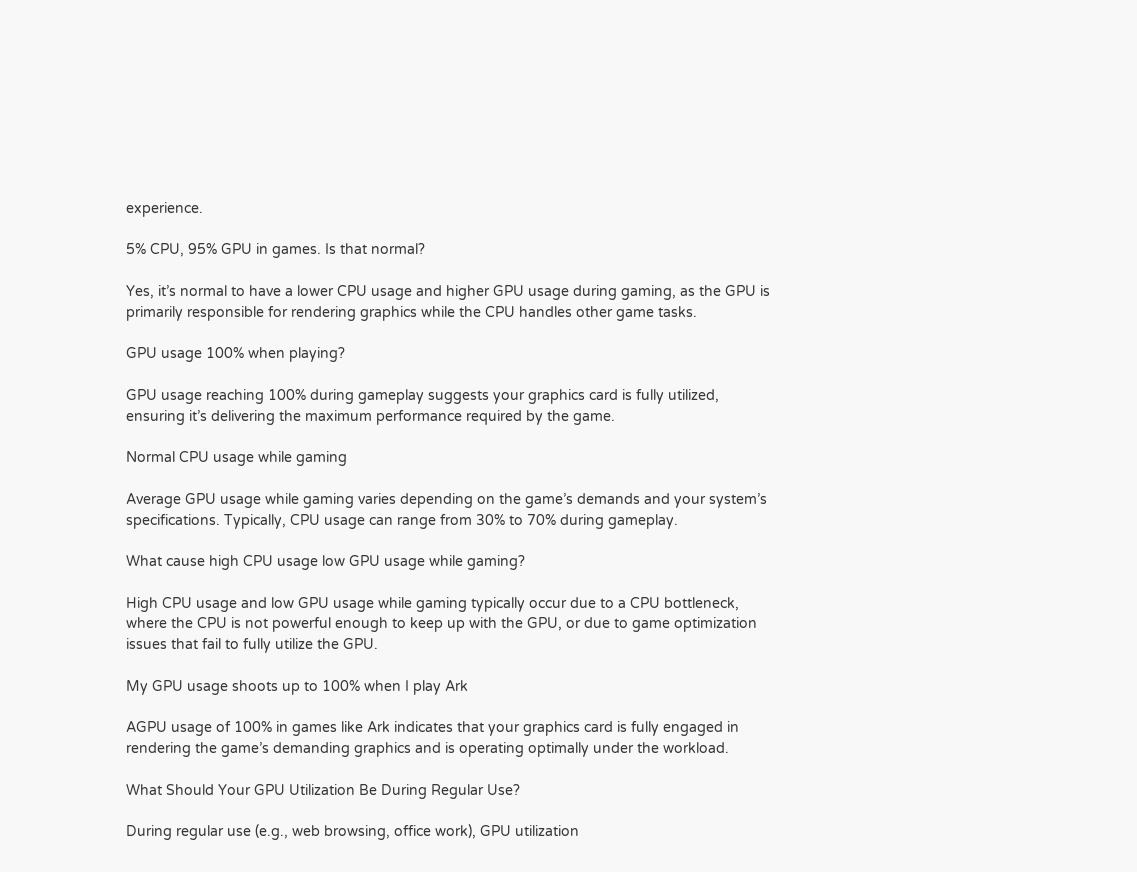experience.

5% CPU, 95% GPU in games. Is that normal?

Yes, it’s normal to have a lower CPU usage and higher GPU usage during gaming, as the GPU is primarily responsible for rendering graphics while the CPU handles other game tasks.

GPU usage 100% when playing?

GPU usage reaching 100% during gameplay suggests your graphics card is fully utilized, ensuring it’s delivering the maximum performance required by the game.

Normal CPU usage while gaming

Average GPU usage while gaming varies depending on the game’s demands and your system’s specifications. Typically, CPU usage can range from 30% to 70% during gameplay.

What cause high CPU usage low GPU usage while gaming?

High CPU usage and low GPU usage while gaming typically occur due to a CPU bottleneck, where the CPU is not powerful enough to keep up with the GPU, or due to game optimization issues that fail to fully utilize the GPU.

My GPU usage shoots up to 100% when I play Ark

AGPU usage of 100% in games like Ark indicates that your graphics card is fully engaged in rendering the game’s demanding graphics and is operating optimally under the workload.

What Should Your GPU Utilization Be During Regular Use?

During regular use (e.g., web browsing, office work), GPU utilization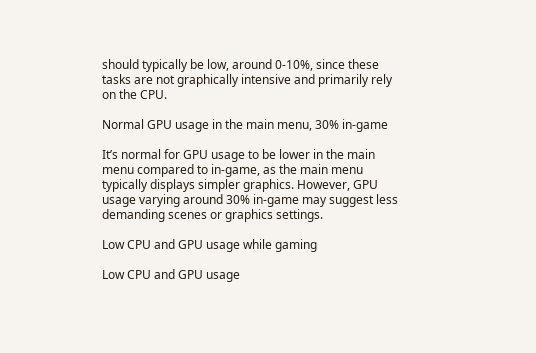should typically be low, around 0-10%, since these tasks are not graphically intensive and primarily rely on the CPU.

Normal GPU usage in the main menu, 30% in-game

It’s normal for GPU usage to be lower in the main menu compared to in-game, as the main menu typically displays simpler graphics. However, GPU usage varying around 30% in-game may suggest less demanding scenes or graphics settings.

Low CPU and GPU usage while gaming

Low CPU and GPU usage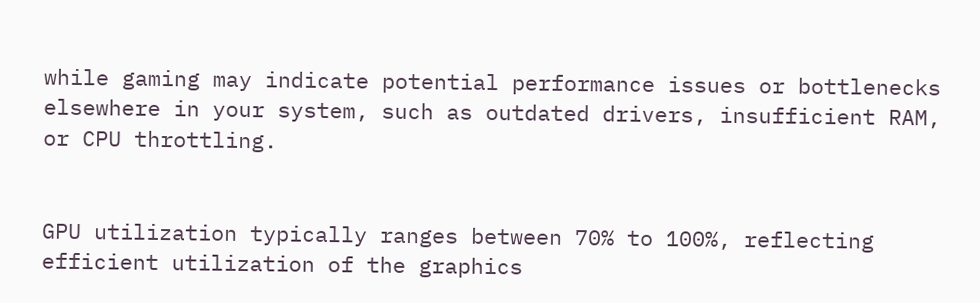while gaming may indicate potential performance issues or bottlenecks elsewhere in your system, such as outdated drivers, insufficient RAM, or CPU throttling.


GPU utilization typically ranges between 70% to 100%, reflecting efficient utilization of the graphics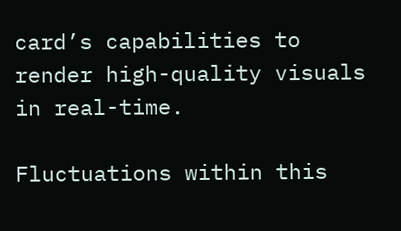card’s capabilities to render high-quality visuals in real-time.

Fluctuations within this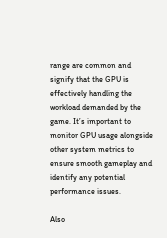range are common and signify that the GPU is effectively handling the workload demanded by the game. It’s important to monitor GPU usage alongside other system metrics to ensure smooth gameplay and identify any potential performance issues.

Also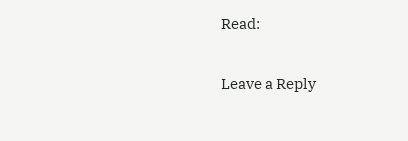Read:

Leave a Reply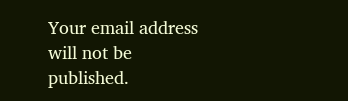Your email address will not be published.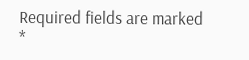Required fields are marked *